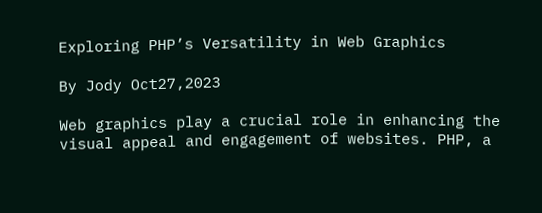Exploring PHP’s Versatility in Web Graphics

By Jody Oct27,2023

Web graphics play a crucial role in enhancing the visual appeal and engagement of websites. PHP, a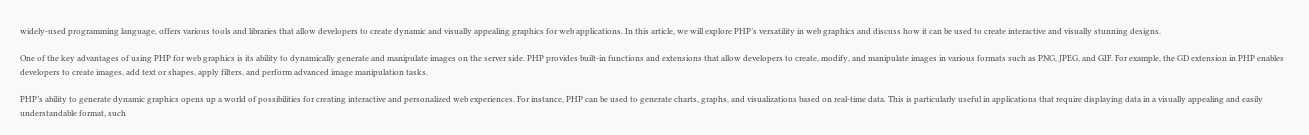widely-used programming language, offers various tools and libraries that allow developers to create dynamic and visually appealing graphics for web applications. In this article, we will explore PHP’s versatility in web graphics and discuss how it can be used to create interactive and visually stunning designs.

One of the key advantages of using PHP for web graphics is its ability to dynamically generate and manipulate images on the server side. PHP provides built-in functions and extensions that allow developers to create, modify, and manipulate images in various formats such as PNG, JPEG, and GIF. For example, the GD extension in PHP enables developers to create images, add text or shapes, apply filters, and perform advanced image manipulation tasks.

PHP’s ability to generate dynamic graphics opens up a world of possibilities for creating interactive and personalized web experiences. For instance, PHP can be used to generate charts, graphs, and visualizations based on real-time data. This is particularly useful in applications that require displaying data in a visually appealing and easily understandable format, such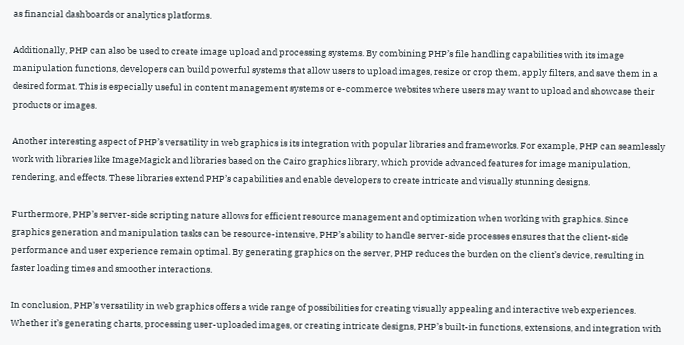as financial dashboards or analytics platforms.

Additionally, PHP can also be used to create image upload and processing systems. By combining PHP’s file handling capabilities with its image manipulation functions, developers can build powerful systems that allow users to upload images, resize or crop them, apply filters, and save them in a desired format. This is especially useful in content management systems or e-commerce websites where users may want to upload and showcase their products or images.

Another interesting aspect of PHP’s versatility in web graphics is its integration with popular libraries and frameworks. For example, PHP can seamlessly work with libraries like ImageMagick and libraries based on the Cairo graphics library, which provide advanced features for image manipulation, rendering, and effects. These libraries extend PHP’s capabilities and enable developers to create intricate and visually stunning designs.

Furthermore, PHP’s server-side scripting nature allows for efficient resource management and optimization when working with graphics. Since graphics generation and manipulation tasks can be resource-intensive, PHP’s ability to handle server-side processes ensures that the client-side performance and user experience remain optimal. By generating graphics on the server, PHP reduces the burden on the client’s device, resulting in faster loading times and smoother interactions.

In conclusion, PHP’s versatility in web graphics offers a wide range of possibilities for creating visually appealing and interactive web experiences. Whether it’s generating charts, processing user-uploaded images, or creating intricate designs, PHP’s built-in functions, extensions, and integration with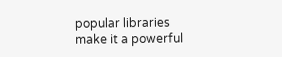popular libraries make it a powerful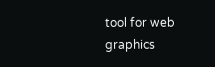tool for web graphics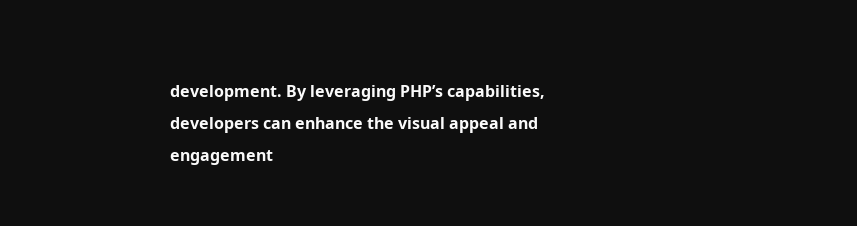development. By leveraging PHP’s capabilities, developers can enhance the visual appeal and engagement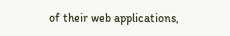of their web applications,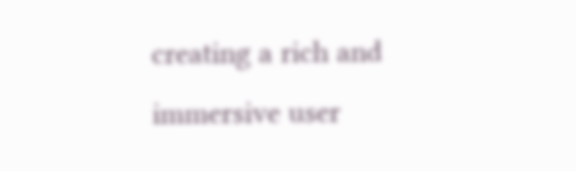creating a rich and immersive user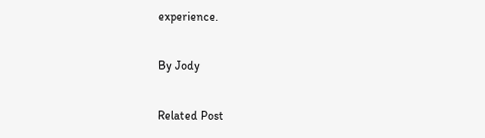experience.

By Jody

Related Post